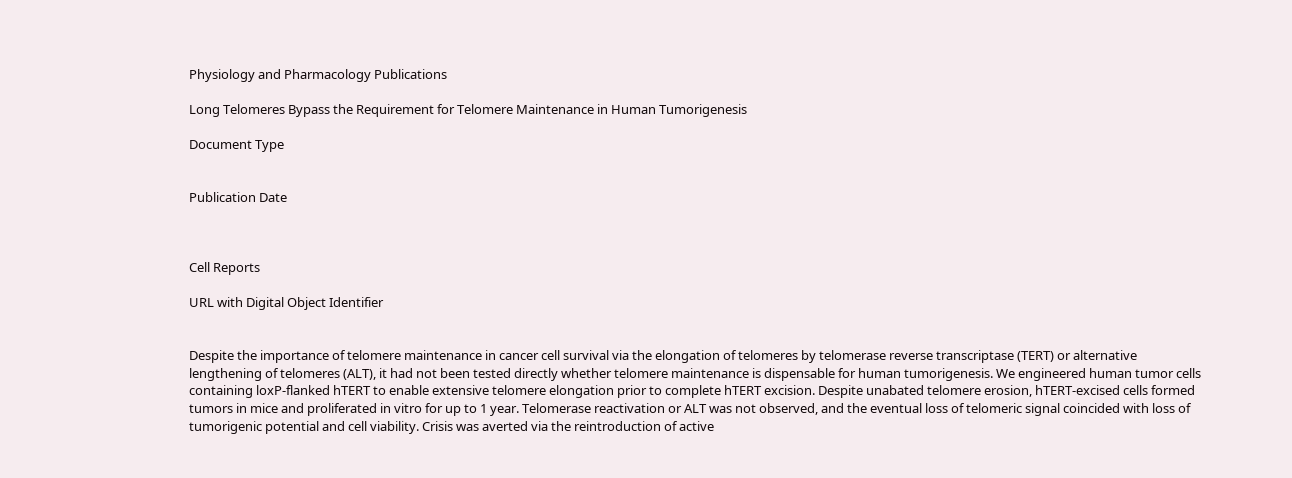Physiology and Pharmacology Publications

Long Telomeres Bypass the Requirement for Telomere Maintenance in Human Tumorigenesis

Document Type


Publication Date



Cell Reports

URL with Digital Object Identifier


Despite the importance of telomere maintenance in cancer cell survival via the elongation of telomeres by telomerase reverse transcriptase (TERT) or alternative lengthening of telomeres (ALT), it had not been tested directly whether telomere maintenance is dispensable for human tumorigenesis. We engineered human tumor cells containing loxP-flanked hTERT to enable extensive telomere elongation prior to complete hTERT excision. Despite unabated telomere erosion, hTERT-excised cells formed tumors in mice and proliferated in vitro for up to 1 year. Telomerase reactivation or ALT was not observed, and the eventual loss of telomeric signal coincided with loss of tumorigenic potential and cell viability. Crisis was averted via the reintroduction of active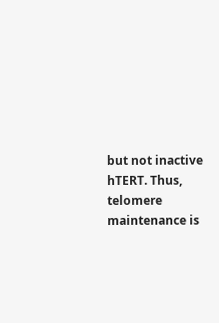but not inactive hTERT. Thus, telomere maintenance is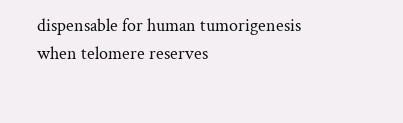dispensable for human tumorigenesis when telomere reserves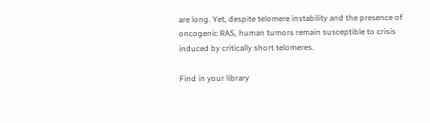are long. Yet, despite telomere instability and the presence of oncogenic RAS, human tumors remain susceptible to crisis induced by critically short telomeres.

Find in your library